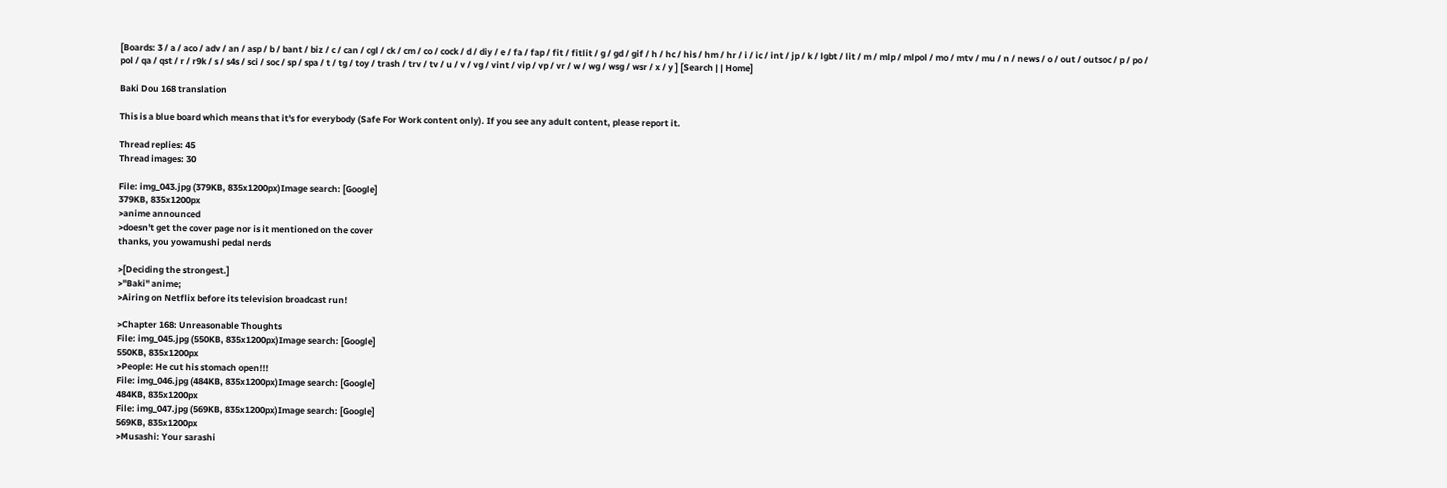[Boards: 3 / a / aco / adv / an / asp / b / bant / biz / c / can / cgl / ck / cm / co / cock / d / diy / e / fa / fap / fit / fitlit / g / gd / gif / h / hc / his / hm / hr / i / ic / int / jp / k / lgbt / lit / m / mlp / mlpol / mo / mtv / mu / n / news / o / out / outsoc / p / po / pol / qa / qst / r / r9k / s / s4s / sci / soc / sp / spa / t / tg / toy / trash / trv / tv / u / v / vg / vint / vip / vp / vr / w / wg / wsg / wsr / x / y ] [Search | | Home]

Baki Dou 168 translation

This is a blue board which means that it's for everybody (Safe For Work content only). If you see any adult content, please report it.

Thread replies: 45
Thread images: 30

File: img_043.jpg (379KB, 835x1200px)Image search: [Google]
379KB, 835x1200px
>anime announced
>doesn't get the cover page nor is it mentioned on the cover
thanks, you yowamushi pedal nerds

>[Deciding the strongest.]
>"Baki" anime;
>Airing on Netflix before its television broadcast run!

>Chapter 168: Unreasonable Thoughts
File: img_045.jpg (550KB, 835x1200px)Image search: [Google]
550KB, 835x1200px
>People: He cut his stomach open!!!
File: img_046.jpg (484KB, 835x1200px)Image search: [Google]
484KB, 835x1200px
File: img_047.jpg (569KB, 835x1200px)Image search: [Google]
569KB, 835x1200px
>Musashi: Your sarashi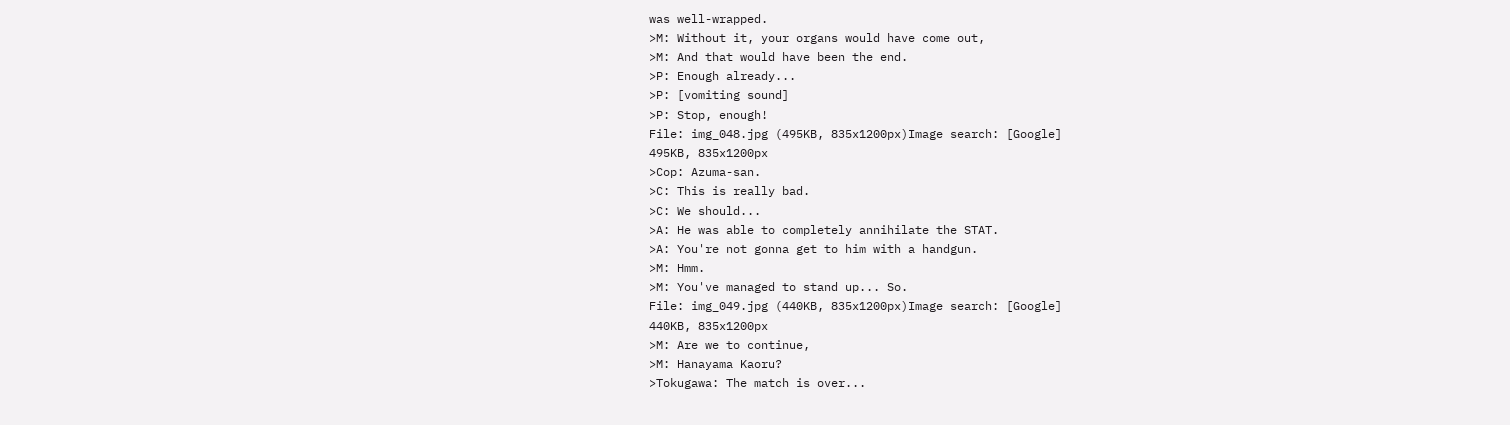was well-wrapped.
>M: Without it, your organs would have come out,
>M: And that would have been the end.
>P: Enough already...
>P: [vomiting sound]
>P: Stop, enough!
File: img_048.jpg (495KB, 835x1200px)Image search: [Google]
495KB, 835x1200px
>Cop: Azuma-san.
>C: This is really bad.
>C: We should...
>A: He was able to completely annihilate the STAT.
>A: You're not gonna get to him with a handgun.
>M: Hmm.
>M: You've managed to stand up... So.
File: img_049.jpg (440KB, 835x1200px)Image search: [Google]
440KB, 835x1200px
>M: Are we to continue,
>M: Hanayama Kaoru?
>Tokugawa: The match is over...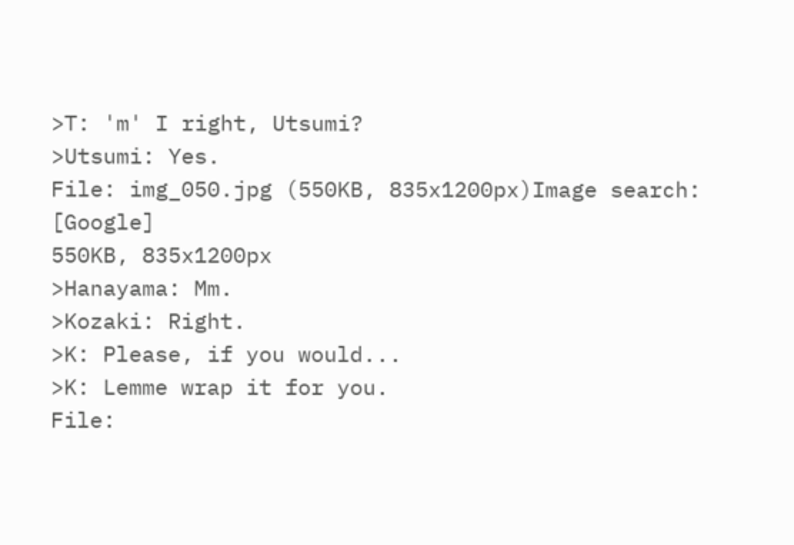>T: 'm' I right, Utsumi?
>Utsumi: Yes.
File: img_050.jpg (550KB, 835x1200px)Image search: [Google]
550KB, 835x1200px
>Hanayama: Mm.
>Kozaki: Right.
>K: Please, if you would...
>K: Lemme wrap it for you.
File: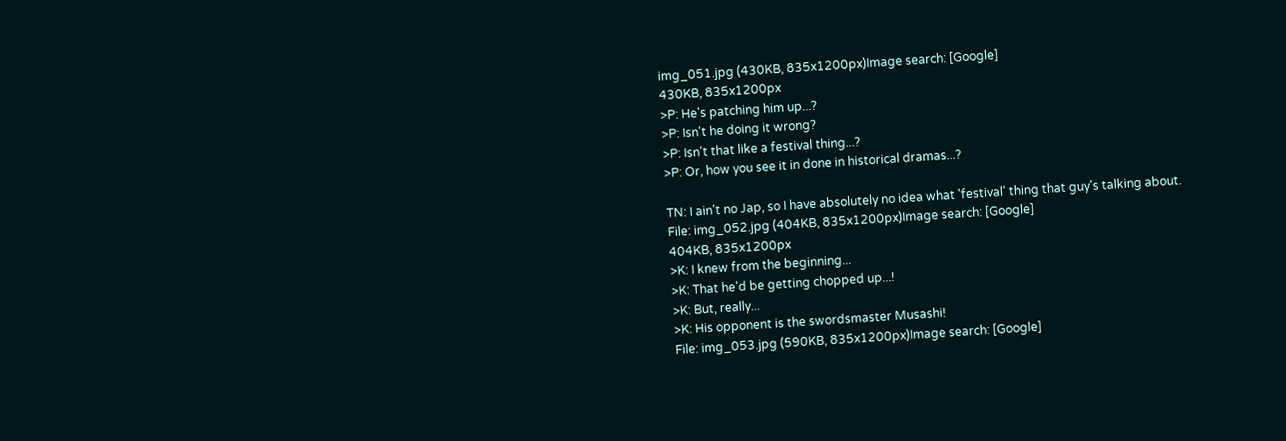img_051.jpg (430KB, 835x1200px)Image search: [Google]
430KB, 835x1200px
>P: He's patching him up...?
>P: Isn't he doing it wrong?
>P: Isn't that like a festival thing...?
>P: Or, how you see it in done in historical dramas...?

TN: I ain't no Jap, so I have absolutely no idea what 'festival' thing that guy's talking about.
File: img_052.jpg (404KB, 835x1200px)Image search: [Google]
404KB, 835x1200px
>K: I knew from the beginning...
>K: That he'd be getting chopped up...!
>K: But, really...
>K: His opponent is the swordsmaster Musashi!
File: img_053.jpg (590KB, 835x1200px)Image search: [Google]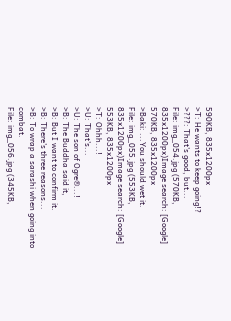590KB, 835x1200px
>T: He wants to keep going!?
>???: That's good, but...
File: img_054.jpg (570KB, 835x1200px)Image search: [Google]
570KB, 835x1200px
>Baki: ...You should wet it.
File: img_055.jpg (553KB, 835x1200px)Image search: [Google]
553KB, 835x1200px
>T: Ohhh...!
>U: That's...
>U: The son of Ogre®...!
>B: The Buddha said it,
>B: But I want to confirm it.
>B: There's three reasons...
>B: To wrap a sarashi when going into combat.
File: img_056.jpg (345KB,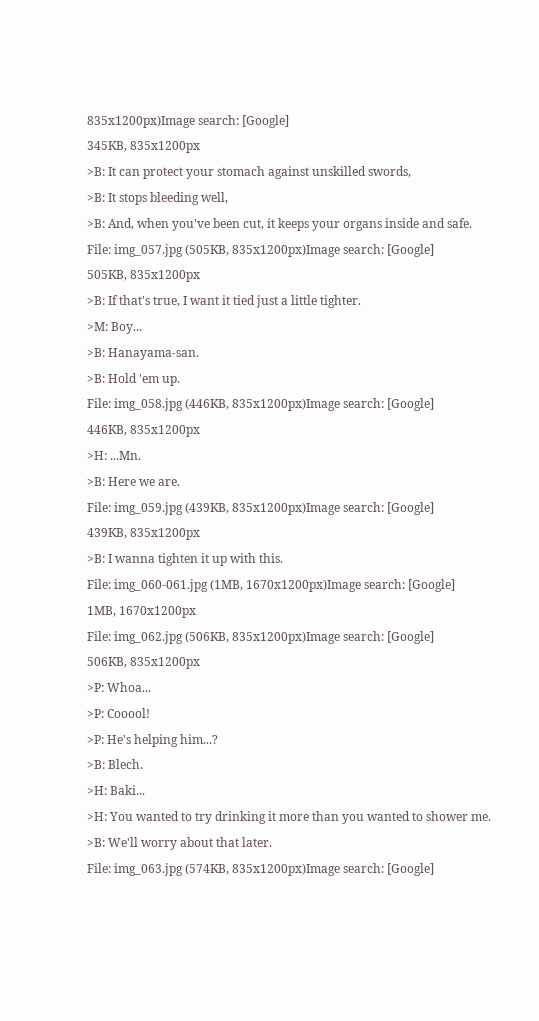835x1200px)Image search: [Google]
345KB, 835x1200px
>B: It can protect your stomach against unskilled swords,
>B: It stops bleeding well,
>B: And, when you've been cut, it keeps your organs inside and safe.
File: img_057.jpg (505KB, 835x1200px)Image search: [Google]
505KB, 835x1200px
>B: If that's true, I want it tied just a little tighter.
>M: Boy...
>B: Hanayama-san.
>B: Hold 'em up.
File: img_058.jpg (446KB, 835x1200px)Image search: [Google]
446KB, 835x1200px
>H: ...Mn.
>B: Here we are.
File: img_059.jpg (439KB, 835x1200px)Image search: [Google]
439KB, 835x1200px
>B: I wanna tighten it up with this.
File: img_060-061.jpg (1MB, 1670x1200px)Image search: [Google]
1MB, 1670x1200px
File: img_062.jpg (506KB, 835x1200px)Image search: [Google]
506KB, 835x1200px
>P: Whoa...
>P: Cooool!
>P: He's helping him...?
>B: Blech.
>H: Baki...
>H: You wanted to try drinking it more than you wanted to shower me.
>B: We'll worry about that later.
File: img_063.jpg (574KB, 835x1200px)Image search: [Google]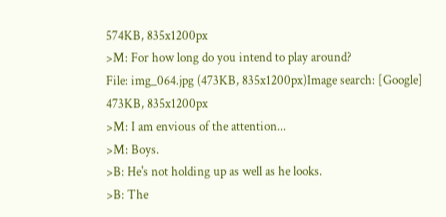574KB, 835x1200px
>M: For how long do you intend to play around?
File: img_064.jpg (473KB, 835x1200px)Image search: [Google]
473KB, 835x1200px
>M: I am envious of the attention...
>M: Boys.
>B: He's not holding up as well as he looks.
>B: The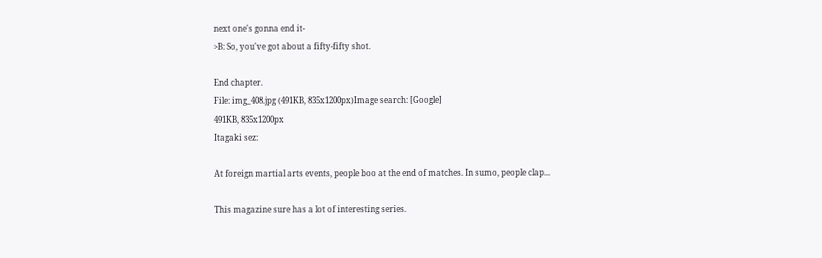next one's gonna end it-
>B: So, you've got about a fifty-fifty shot.

End chapter.
File: img_408.jpg (491KB, 835x1200px)Image search: [Google]
491KB, 835x1200px
Itagaki sez:

At foreign martial arts events, people boo at the end of matches. In sumo, people clap...

This magazine sure has a lot of interesting series.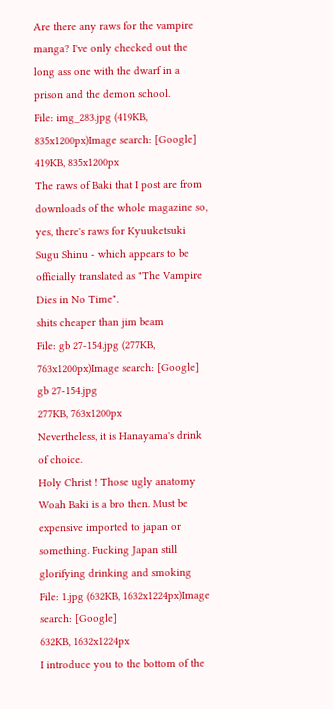Are there any raws for the vampire manga? I've only checked out the long ass one with the dwarf in a prison and the demon school.
File: img_283.jpg (419KB, 835x1200px)Image search: [Google]
419KB, 835x1200px
The raws of Baki that I post are from downloads of the whole magazine so, yes, there's raws for Kyuuketsuki Sugu Shinu - which appears to be officially translated as "The Vampire Dies in No Time".
shits cheaper than jim beam
File: gb 27-154.jpg (277KB, 763x1200px)Image search: [Google]
gb 27-154.jpg
277KB, 763x1200px
Nevertheless, it is Hanayama's drink of choice.
Holy Christ ! Those ugly anatomy
Woah Baki is a bro then. Must be expensive imported to japan or something. Fucking Japan still glorifying drinking and smoking
File: 1.jpg (632KB, 1632x1224px)Image search: [Google]
632KB, 1632x1224px
I introduce you to the bottom of the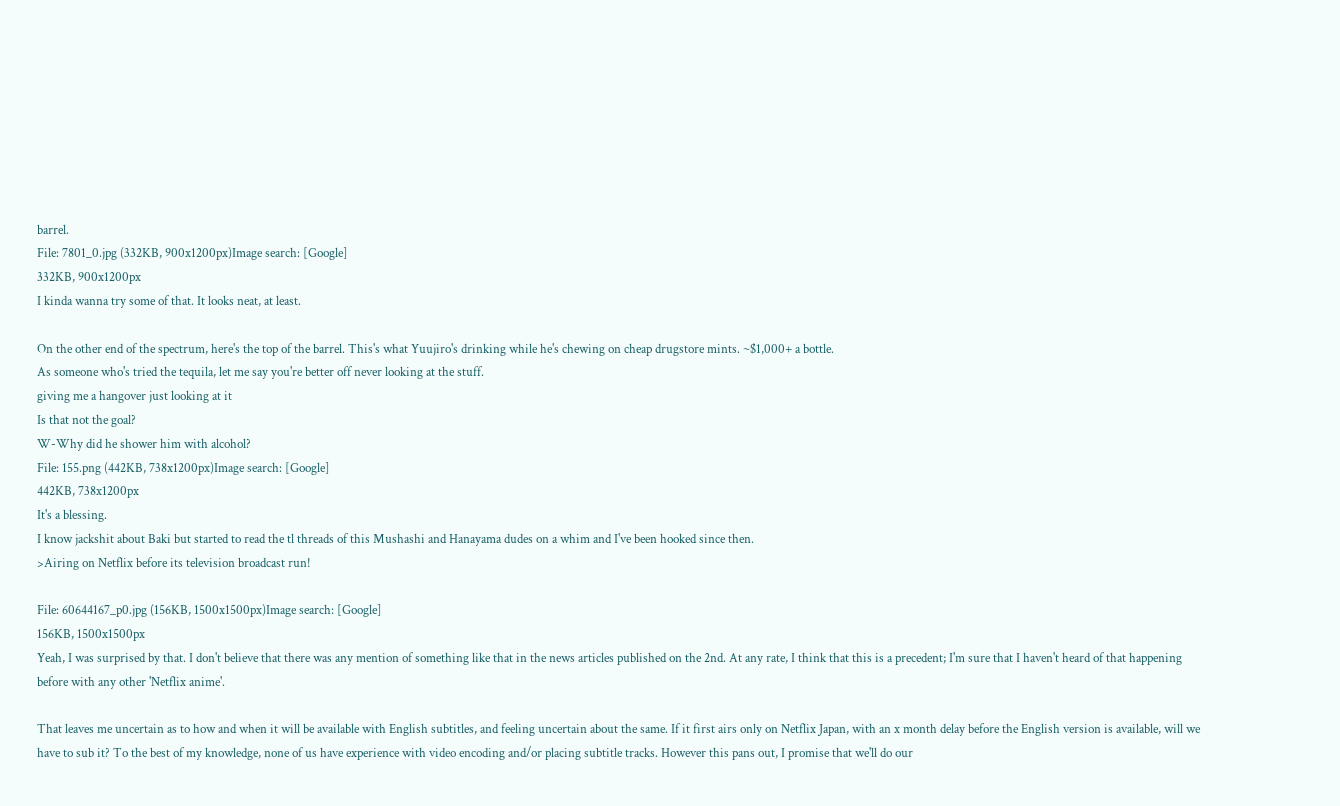barrel.
File: 7801_0.jpg (332KB, 900x1200px)Image search: [Google]
332KB, 900x1200px
I kinda wanna try some of that. It looks neat, at least.

On the other end of the spectrum, here's the top of the barrel. This's what Yuujiro's drinking while he's chewing on cheap drugstore mints. ~$1,000+ a bottle.
As someone who's tried the tequila, let me say you're better off never looking at the stuff.
giving me a hangover just looking at it
Is that not the goal?
W-Why did he shower him with alcohol?
File: 155.png (442KB, 738x1200px)Image search: [Google]
442KB, 738x1200px
It's a blessing.
I know jackshit about Baki but started to read the tl threads of this Mushashi and Hanayama dudes on a whim and I've been hooked since then.
>Airing on Netflix before its television broadcast run!

File: 60644167_p0.jpg (156KB, 1500x1500px)Image search: [Google]
156KB, 1500x1500px
Yeah, I was surprised by that. I don't believe that there was any mention of something like that in the news articles published on the 2nd. At any rate, I think that this is a precedent; I'm sure that I haven't heard of that happening before with any other 'Netflix anime'.

That leaves me uncertain as to how and when it will be available with English subtitles, and feeling uncertain about the same. If it first airs only on Netflix Japan, with an x month delay before the English version is available, will we have to sub it? To the best of my knowledge, none of us have experience with video encoding and/or placing subtitle tracks. However this pans out, I promise that we'll do our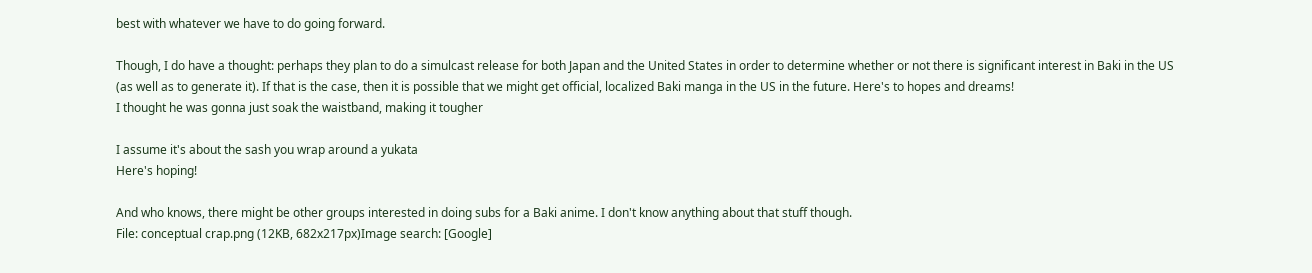best with whatever we have to do going forward.

Though, I do have a thought: perhaps they plan to do a simulcast release for both Japan and the United States in order to determine whether or not there is significant interest in Baki in the US (as well as to generate it). If that is the case, then it is possible that we might get official, localized Baki manga in the US in the future. Here's to hopes and dreams!
I thought he was gonna just soak the waistband, making it tougher

I assume it's about the sash you wrap around a yukata
Here's hoping!

And who knows, there might be other groups interested in doing subs for a Baki anime. I don't know anything about that stuff though.
File: conceptual crap.png (12KB, 682x217px)Image search: [Google]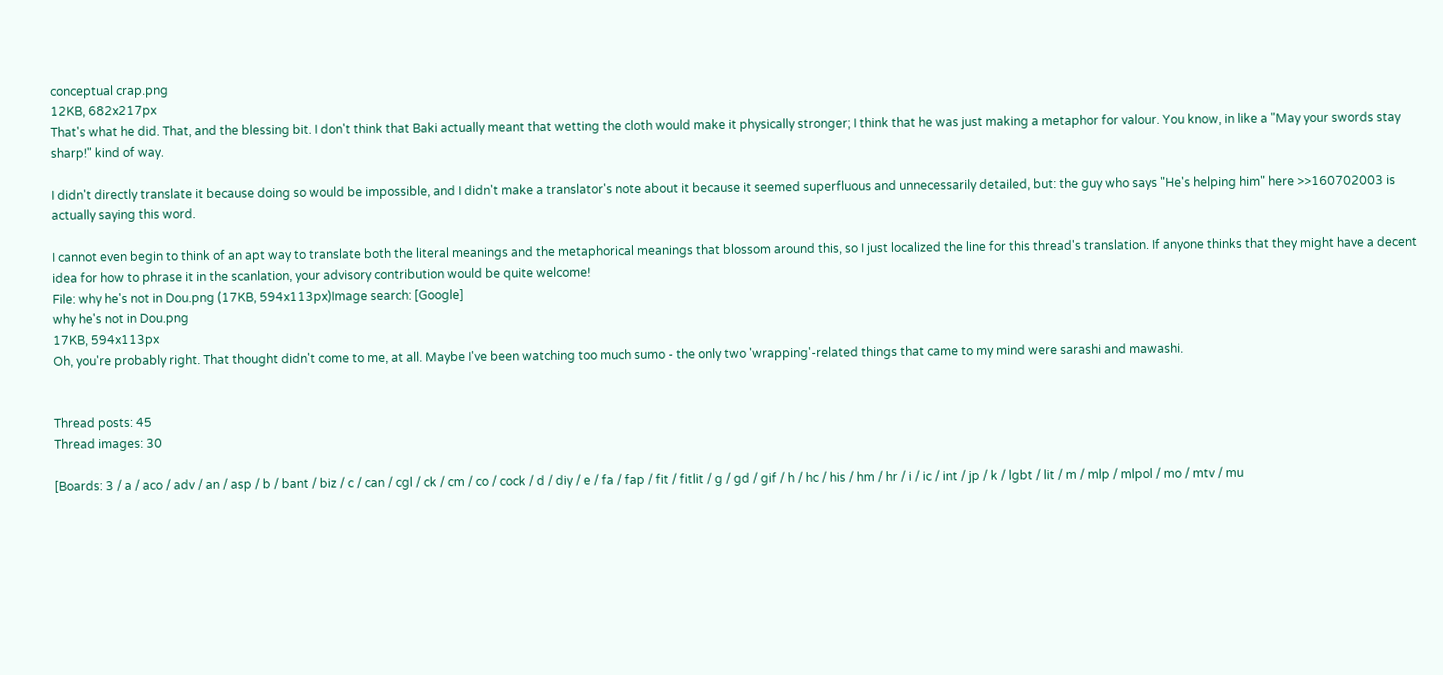conceptual crap.png
12KB, 682x217px
That's what he did. That, and the blessing bit. I don't think that Baki actually meant that wetting the cloth would make it physically stronger; I think that he was just making a metaphor for valour. You know, in like a "May your swords stay sharp!" kind of way.

I didn't directly translate it because doing so would be impossible, and I didn't make a translator's note about it because it seemed superfluous and unnecessarily detailed, but: the guy who says "He's helping him" here >>160702003 is actually saying this word.

I cannot even begin to think of an apt way to translate both the literal meanings and the metaphorical meanings that blossom around this, so I just localized the line for this thread's translation. If anyone thinks that they might have a decent idea for how to phrase it in the scanlation, your advisory contribution would be quite welcome!
File: why he's not in Dou.png (17KB, 594x113px)Image search: [Google]
why he's not in Dou.png
17KB, 594x113px
Oh, you're probably right. That thought didn't come to me, at all. Maybe I've been watching too much sumo - the only two 'wrapping'-related things that came to my mind were sarashi and mawashi.


Thread posts: 45
Thread images: 30

[Boards: 3 / a / aco / adv / an / asp / b / bant / biz / c / can / cgl / ck / cm / co / cock / d / diy / e / fa / fap / fit / fitlit / g / gd / gif / h / hc / his / hm / hr / i / ic / int / jp / k / lgbt / lit / m / mlp / mlpol / mo / mtv / mu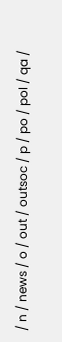/ n / news / o / out / outsoc / p / po / pol / qa /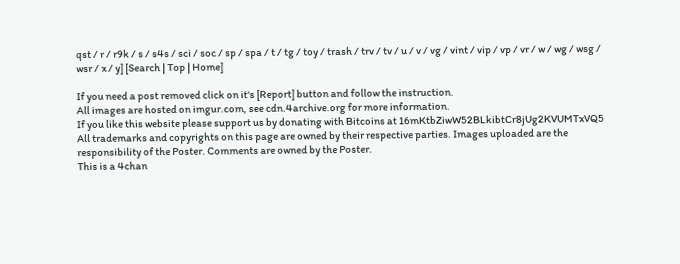qst / r / r9k / s / s4s / sci / soc / sp / spa / t / tg / toy / trash / trv / tv / u / v / vg / vint / vip / vp / vr / w / wg / wsg / wsr / x / y] [Search | Top | Home]

If you need a post removed click on it's [Report] button and follow the instruction.
All images are hosted on imgur.com, see cdn.4archive.org for more information.
If you like this website please support us by donating with Bitcoins at 16mKtbZiwW52BLkibtCr8jUg2KVUMTxVQ5
All trademarks and copyrights on this page are owned by their respective parties. Images uploaded are the responsibility of the Poster. Comments are owned by the Poster.
This is a 4chan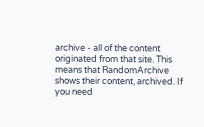archive - all of the content originated from that site. This means that RandomArchive shows their content, archived. If you need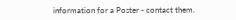information for a Poster - contact them.